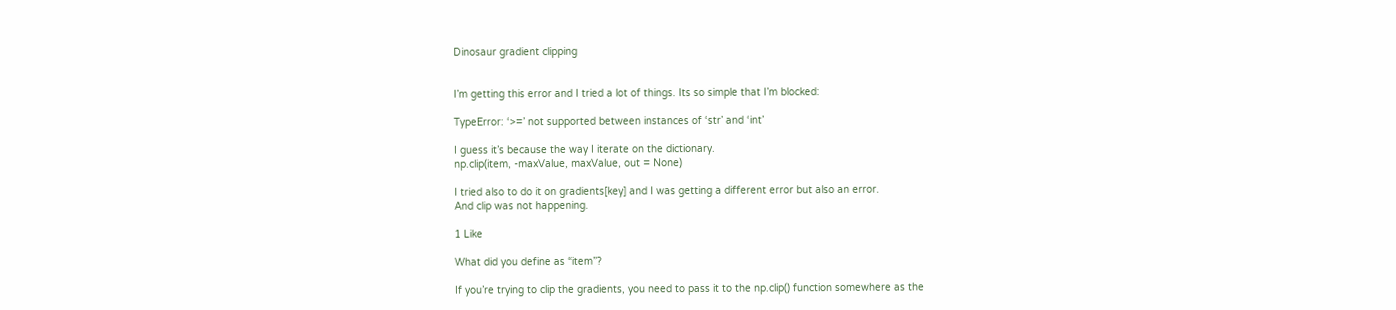Dinosaur gradient clipping


I’m getting this error and I tried a lot of things. Its so simple that I’m blocked:

TypeError: ‘>=’ not supported between instances of ‘str’ and ‘int’

I guess it’s because the way I iterate on the dictionary.
np.clip(item, -maxValue, maxValue, out = None)

I tried also to do it on gradients[key] and I was getting a different error but also an error.
And clip was not happening.

1 Like

What did you define as “item”?

If you’re trying to clip the gradients, you need to pass it to the np.clip() function somewhere as the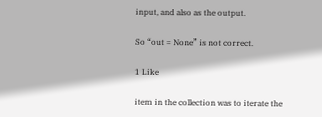input, and also as the output.

So “out = None” is not correct.

1 Like

item in the collection was to iterate the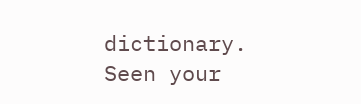dictionary.
Seen your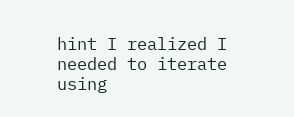hint I realized I needed to iterate using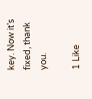key. Now it’s fixed, thank you.

1 Like